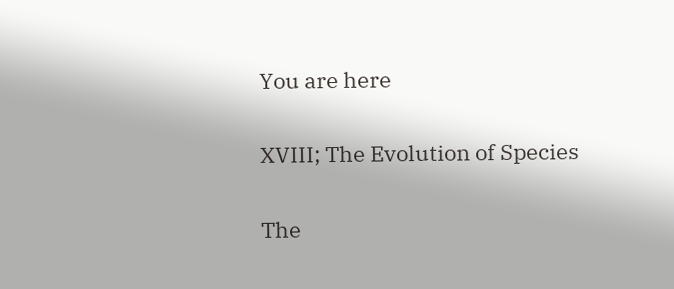You are here

XVIII; The Evolution of Species

The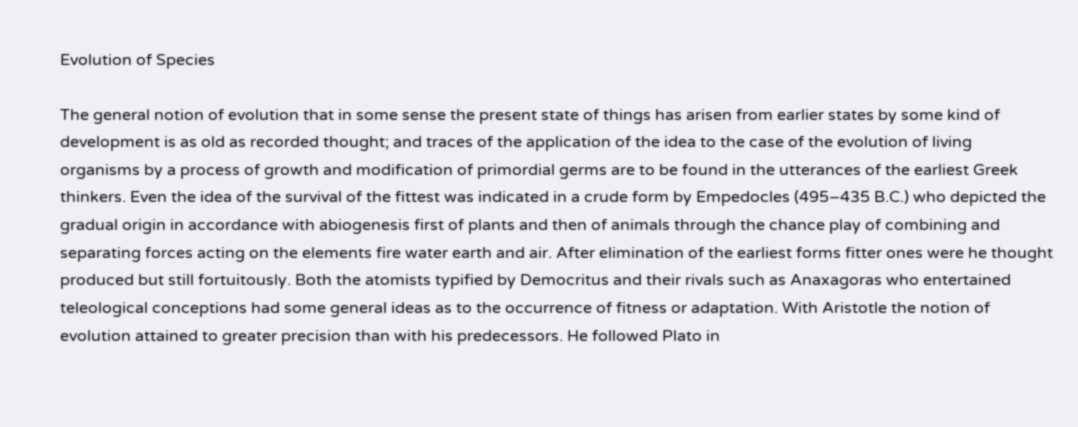Evolution of Species

The general notion of evolution that in some sense the present state of things has arisen from earlier states by some kind of development is as old as recorded thought; and traces of the application of the idea to the case of the evolution of living organisms by a process of growth and modification of primordial germs are to be found in the utterances of the earliest Greek thinkers. Even the idea of the survival of the fittest was indicated in a crude form by Empedocles (495–435 B.C.) who depicted the gradual origin in accordance with abiogenesis first of plants and then of animals through the chance play of combining and separating forces acting on the elements fire water earth and air. After elimination of the earliest forms fitter ones were he thought produced but still fortuitously. Both the atomists typified by Democritus and their rivals such as Anaxagoras who entertained teleological conceptions had some general ideas as to the occurrence of fitness or adaptation. With Aristotle the notion of evolution attained to greater precision than with his predecessors. He followed Plato in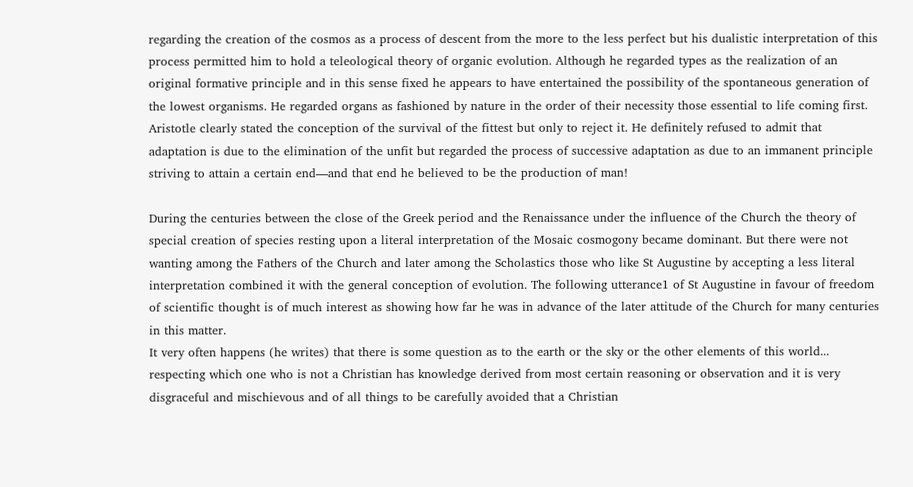regarding the creation of the cosmos as a process of descent from the more to the less perfect but his dualistic interpretation of this process permitted him to hold a teleological theory of organic evolution. Although he regarded types as the realization of an original formative principle and in this sense fixed he appears to have entertained the possibility of the spontaneous generation of the lowest organisms. He regarded organs as fashioned by nature in the order of their necessity those essential to life coming first. Aristotle clearly stated the conception of the survival of the fittest but only to reject it. He definitely refused to admit that adaptation is due to the elimination of the unfit but regarded the process of successive adaptation as due to an immanent principle striving to attain a certain end—and that end he believed to be the production of man!

During the centuries between the close of the Greek period and the Renaissance under the influence of the Church the theory of special creation of species resting upon a literal interpretation of the Mosaic cosmogony became dominant. But there were not wanting among the Fathers of the Church and later among the Scholastics those who like St Augustine by accepting a less literal interpretation combined it with the general conception of evolution. The following utterance1 of St Augustine in favour of freedom of scientific thought is of much interest as showing how far he was in advance of the later attitude of the Church for many centuries in this matter.
It very often happens (he writes) that there is some question as to the earth or the sky or the other elements of this world... respecting which one who is not a Christian has knowledge derived from most certain reasoning or observation and it is very disgraceful and mischievous and of all things to be carefully avoided that a Christian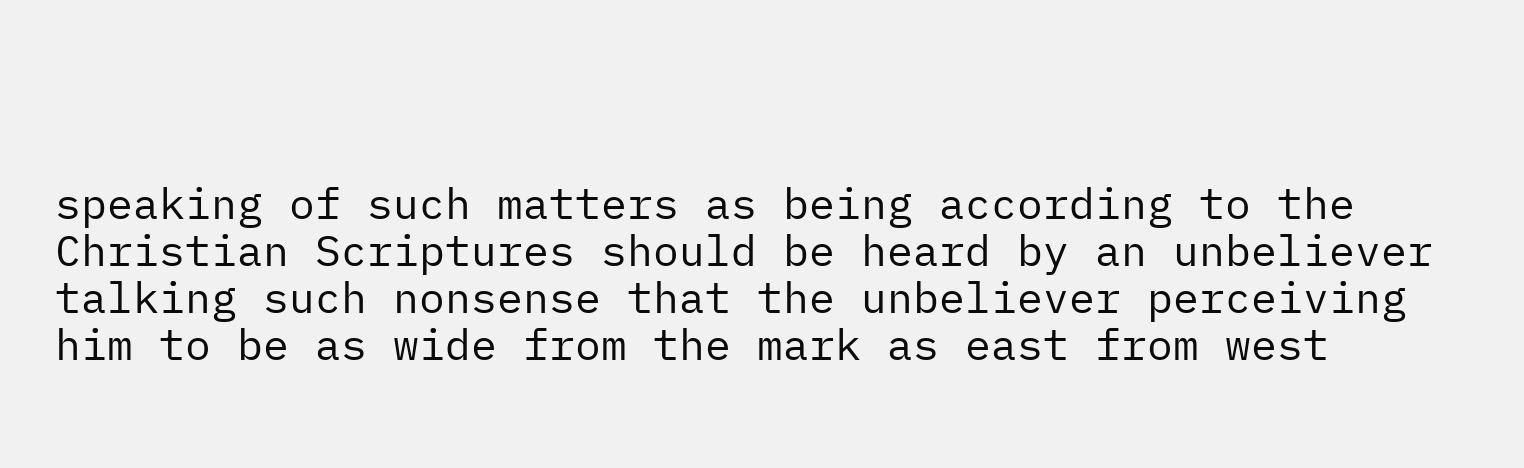speaking of such matters as being according to the Christian Scriptures should be heard by an unbeliever talking such nonsense that the unbeliever perceiving him to be as wide from the mark as east from west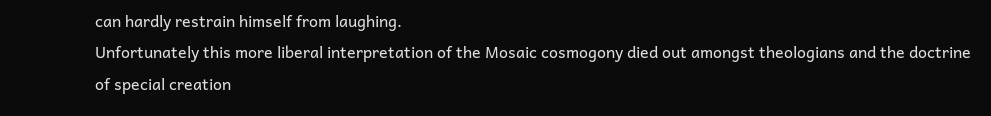can hardly restrain himself from laughing.
Unfortunately this more liberal interpretation of the Mosaic cosmogony died out amongst theologians and the doctrine of special creation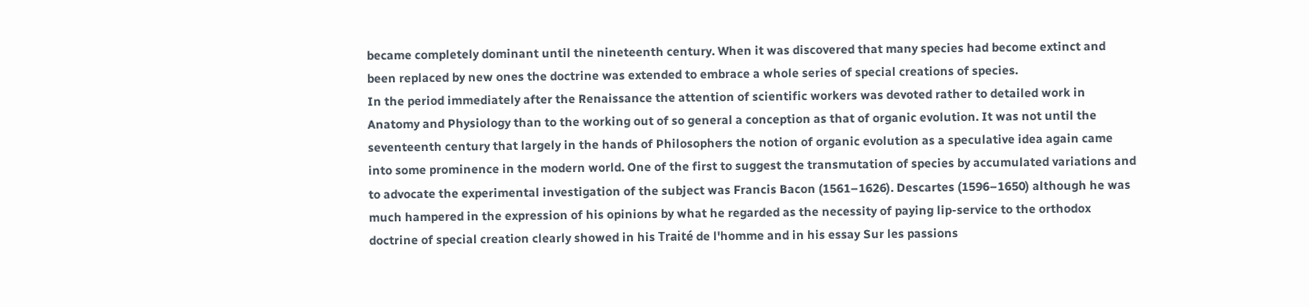became completely dominant until the nineteenth century. When it was discovered that many species had become extinct and been replaced by new ones the doctrine was extended to embrace a whole series of special creations of species.
In the period immediately after the Renaissance the attention of scientific workers was devoted rather to detailed work in Anatomy and Physiology than to the working out of so general a conception as that of organic evolution. It was not until the seventeenth century that largely in the hands of Philosophers the notion of organic evolution as a speculative idea again came into some prominence in the modern world. One of the first to suggest the transmutation of species by accumulated variations and to advocate the experimental investigation of the subject was Francis Bacon (1561–1626). Descartes (1596–1650) although he was much hampered in the expression of his opinions by what he regarded as the necessity of paying lip-service to the orthodox doctrine of special creation clearly showed in his Traité de l'homme and in his essay Sur les passions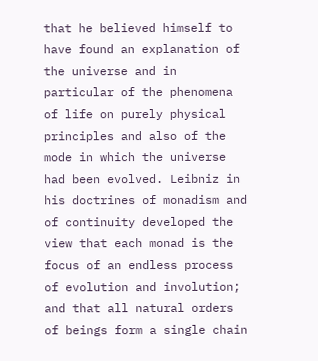that he believed himself to have found an explanation of the universe and in particular of the phenomena of life on purely physical principles and also of the mode in which the universe had been evolved. Leibniz in his doctrines of monadism and of continuity developed the view that each monad is the focus of an endless process of evolution and involution; and that all natural orders of beings form a single chain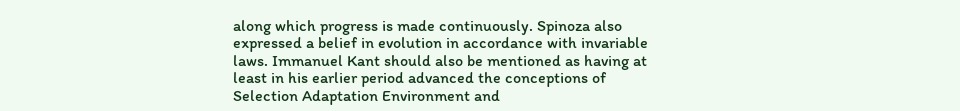along which progress is made continuously. Spinoza also expressed a belief in evolution in accordance with invariable laws. Immanuel Kant should also be mentioned as having at least in his earlier period advanced the conceptions of Selection Adaptation Environment and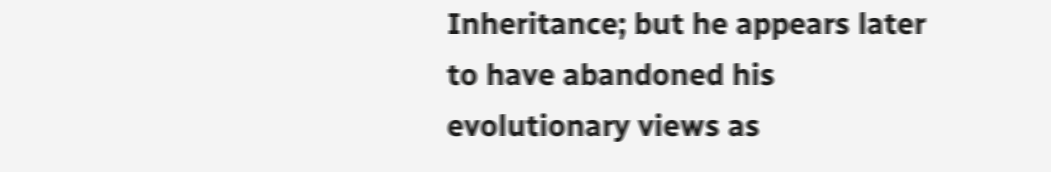Inheritance; but he appears later to have abandoned his evolutionary views as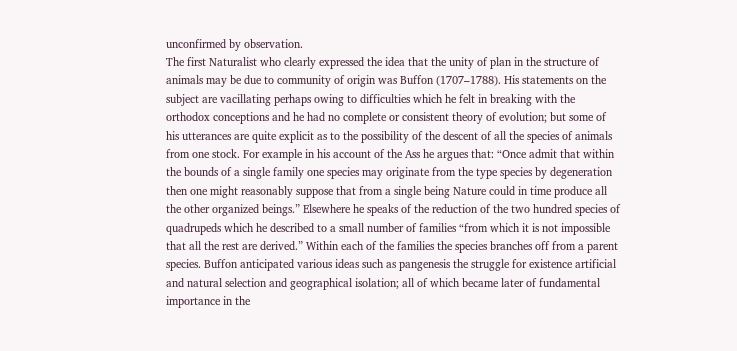unconfirmed by observation.
The first Naturalist who clearly expressed the idea that the unity of plan in the structure of animals may be due to community of origin was Buffon (1707–1788). His statements on the subject are vacillating perhaps owing to difficulties which he felt in breaking with the orthodox conceptions and he had no complete or consistent theory of evolution; but some of his utterances are quite explicit as to the possibility of the descent of all the species of animals from one stock. For example in his account of the Ass he argues that: “Once admit that within the bounds of a single family one species may originate from the type species by degeneration then one might reasonably suppose that from a single being Nature could in time produce all the other organized beings.” Elsewhere he speaks of the reduction of the two hundred species of quadrupeds which he described to a small number of families “from which it is not impossible that all the rest are derived.” Within each of the families the species branches off from a parent species. Buffon anticipated various ideas such as pangenesis the struggle for existence artificial and natural selection and geographical isolation; all of which became later of fundamental importance in the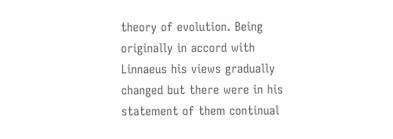theory of evolution. Being originally in accord with Linnaeus his views gradually changed but there were in his statement of them continual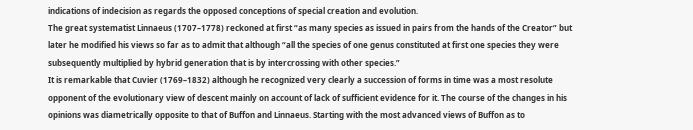indications of indecision as regards the opposed conceptions of special creation and evolution.
The great systematist Linnaeus (1707–1778) reckoned at first “as many species as issued in pairs from the hands of the Creator” but later he modified his views so far as to admit that although “all the species of one genus constituted at first one species they were subsequently multiplied by hybrid generation that is by intercrossing with other species.”
It is remarkable that Cuvier (1769–1832) although he recognized very clearly a succession of forms in time was a most resolute opponent of the evolutionary view of descent mainly on account of lack of sufficient evidence for it. The course of the changes in his opinions was diametrically opposite to that of Buffon and Linnaeus. Starting with the most advanced views of Buffon as to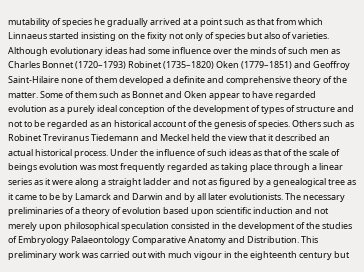mutability of species he gradually arrived at a point such as that from which Linnaeus started insisting on the fixity not only of species but also of varieties. Although evolutionary ideas had some influence over the minds of such men as Charles Bonnet (1720–1793) Robinet (1735–1820) Oken (1779–1851) and Geoffroy Saint-Hilaire none of them developed a definite and comprehensive theory of the matter. Some of them such as Bonnet and Oken appear to have regarded evolution as a purely ideal conception of the development of types of structure and not to be regarded as an historical account of the genesis of species. Others such as Robinet Treviranus Tiedemann and Meckel held the view that it described an actual historical process. Under the influence of such ideas as that of the scale of beings evolution was most frequently regarded as taking place through a linear series as it were along a straight ladder and not as figured by a genealogical tree as it came to be by Lamarck and Darwin and by all later evolutionists. The necessary preliminaries of a theory of evolution based upon scientific induction and not merely upon philosophical speculation consisted in the development of the studies of Embryology Palaeontology Comparative Anatomy and Distribution. This preliminary work was carried out with much vigour in the eighteenth century but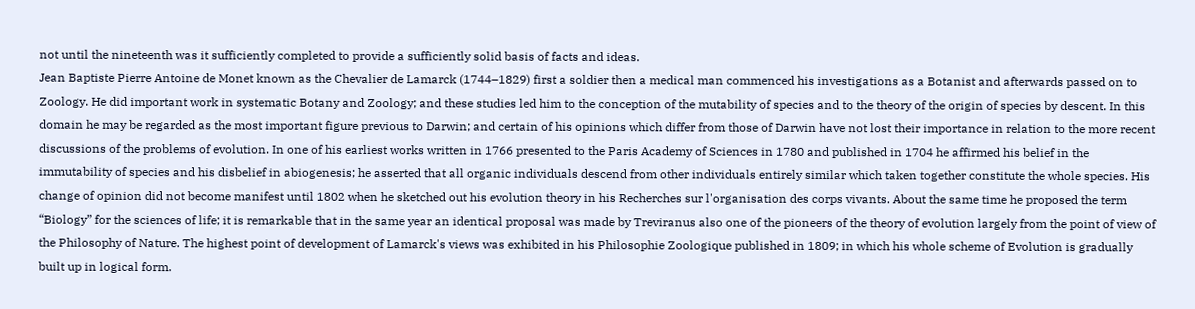not until the nineteenth was it sufficiently completed to provide a sufficiently solid basis of facts and ideas.
Jean Baptiste Pierre Antoine de Monet known as the Chevalier de Lamarck (1744–1829) first a soldier then a medical man commenced his investigations as a Botanist and afterwards passed on to Zoology. He did important work in systematic Botany and Zoology; and these studies led him to the conception of the mutability of species and to the theory of the origin of species by descent. In this domain he may be regarded as the most important figure previous to Darwin; and certain of his opinions which differ from those of Darwin have not lost their importance in relation to the more recent discussions of the problems of evolution. In one of his earliest works written in 1766 presented to the Paris Academy of Sciences in 1780 and published in 1704 he affirmed his belief in the immutability of species and his disbelief in abiogenesis; he asserted that all organic individuals descend from other individuals entirely similar which taken together constitute the whole species. His change of opinion did not become manifest until 1802 when he sketched out his evolution theory in his Recherches sur l'organisation des corps vivants. About the same time he proposed the term “Biology” for the sciences of life; it is remarkable that in the same year an identical proposal was made by Treviranus also one of the pioneers of the theory of evolution largely from the point of view of the Philosophy of Nature. The highest point of development of Lamarck's views was exhibited in his Philosophie Zoologique published in 1809; in which his whole scheme of Evolution is gradually built up in logical form.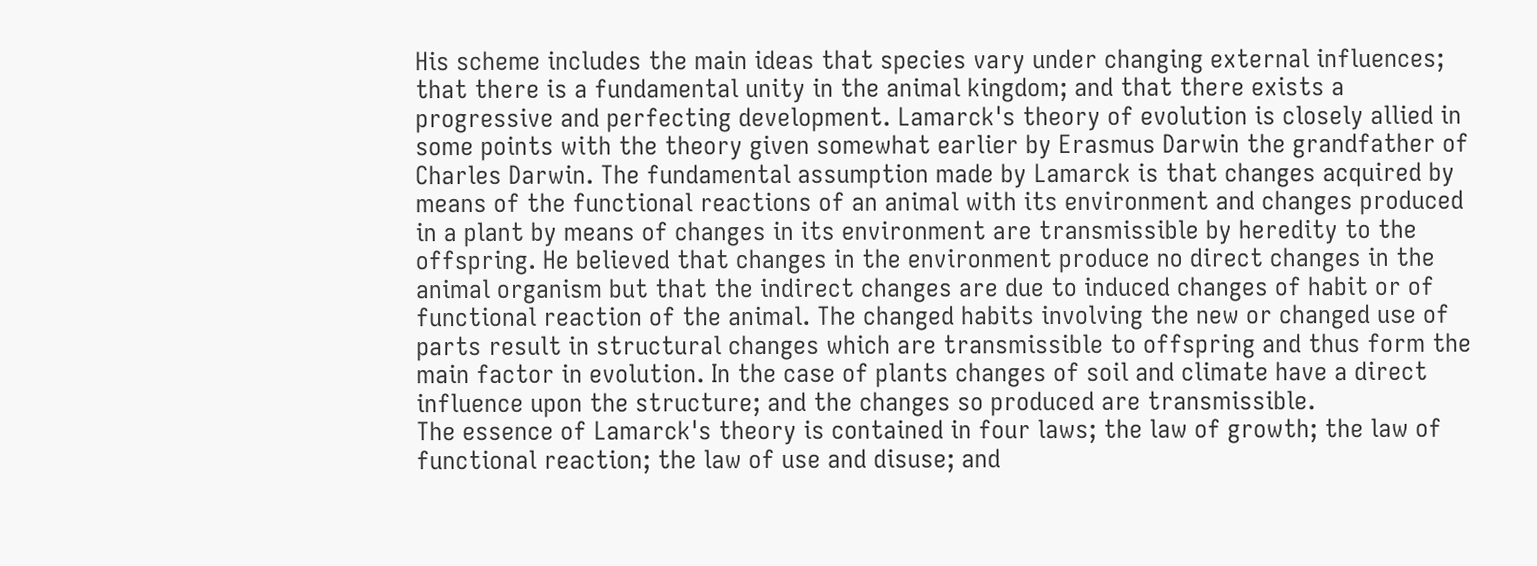His scheme includes the main ideas that species vary under changing external influences; that there is a fundamental unity in the animal kingdom; and that there exists a progressive and perfecting development. Lamarck's theory of evolution is closely allied in some points with the theory given somewhat earlier by Erasmus Darwin the grandfather of Charles Darwin. The fundamental assumption made by Lamarck is that changes acquired by means of the functional reactions of an animal with its environment and changes produced in a plant by means of changes in its environment are transmissible by heredity to the offspring. He believed that changes in the environment produce no direct changes in the animal organism but that the indirect changes are due to induced changes of habit or of functional reaction of the animal. The changed habits involving the new or changed use of parts result in structural changes which are transmissible to offspring and thus form the main factor in evolution. In the case of plants changes of soil and climate have a direct influence upon the structure; and the changes so produced are transmissible.
The essence of Lamarck's theory is contained in four laws; the law of growth; the law of functional reaction; the law of use and disuse; and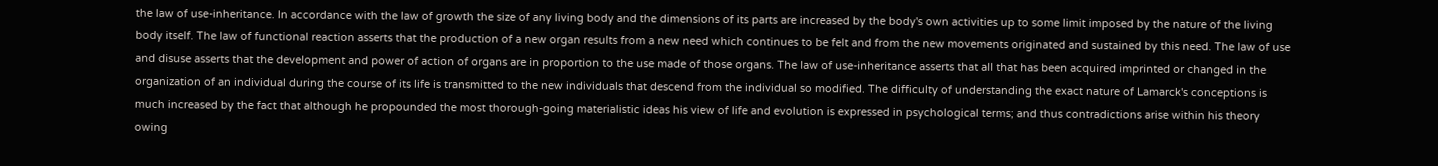the law of use-inheritance. In accordance with the law of growth the size of any living body and the dimensions of its parts are increased by the body's own activities up to some limit imposed by the nature of the living body itself. The law of functional reaction asserts that the production of a new organ results from a new need which continues to be felt and from the new movements originated and sustained by this need. The law of use and disuse asserts that the development and power of action of organs are in proportion to the use made of those organs. The law of use-inheritance asserts that all that has been acquired imprinted or changed in the organization of an individual during the course of its life is transmitted to the new individuals that descend from the individual so modified. The difficulty of understanding the exact nature of Lamarck's conceptions is much increased by the fact that although he propounded the most thorough-going materialistic ideas his view of life and evolution is expressed in psychological terms; and thus contradictions arise within his theory owing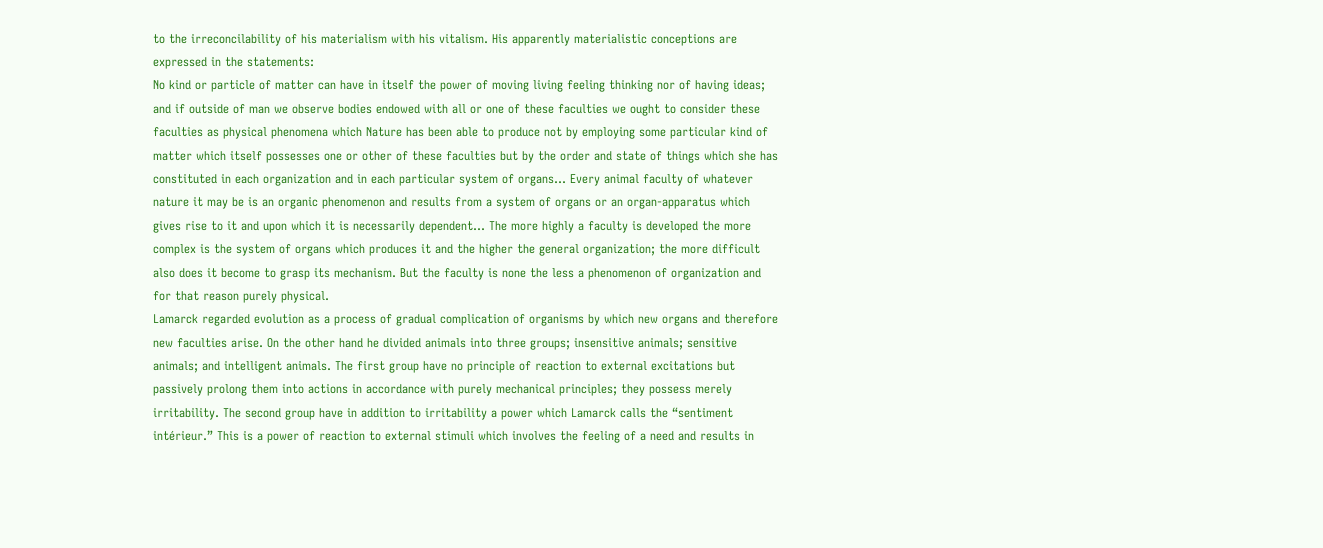to the irreconcilability of his materialism with his vitalism. His apparently materialistic conceptions are expressed in the statements:
No kind or particle of matter can have in itself the power of moving living feeling thinking nor of having ideas; and if outside of man we observe bodies endowed with all or one of these faculties we ought to consider these faculties as physical phenomena which Nature has been able to produce not by employing some particular kind of matter which itself possesses one or other of these faculties but by the order and state of things which she has constituted in each organization and in each particular system of organs... Every animal faculty of whatever nature it may be is an organic phenomenon and results from a system of organs or an organ-apparatus which gives rise to it and upon which it is necessarily dependent... The more highly a faculty is developed the more complex is the system of organs which produces it and the higher the general organization; the more difficult also does it become to grasp its mechanism. But the faculty is none the less a phenomenon of organization and for that reason purely physical.
Lamarck regarded evolution as a process of gradual complication of organisms by which new organs and therefore new faculties arise. On the other hand he divided animals into three groups; insensitive animals; sensitive animals; and intelligent animals. The first group have no principle of reaction to external excitations but passively prolong them into actions in accordance with purely mechanical principles; they possess merely irritability. The second group have in addition to irritability a power which Lamarck calls the “sentiment intérieur.” This is a power of reaction to external stimuli which involves the feeling of a need and results in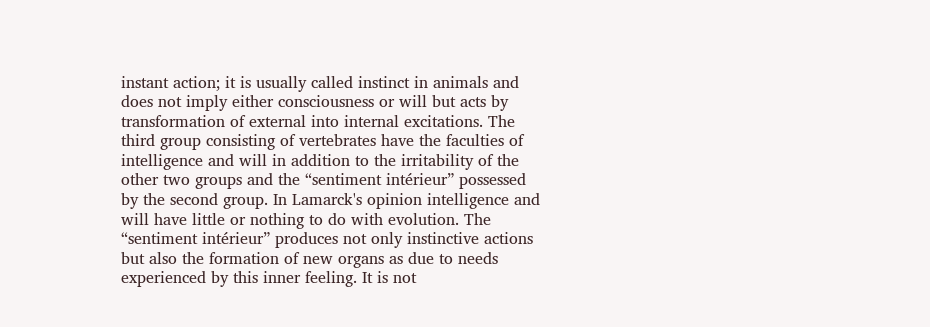instant action; it is usually called instinct in animals and does not imply either consciousness or will but acts by transformation of external into internal excitations. The third group consisting of vertebrates have the faculties of intelligence and will in addition to the irritability of the other two groups and the “sentiment intérieur” possessed by the second group. In Lamarck's opinion intelligence and will have little or nothing to do with evolution. The “sentiment intérieur” produces not only instinctive actions but also the formation of new organs as due to needs experienced by this inner feeling. It is not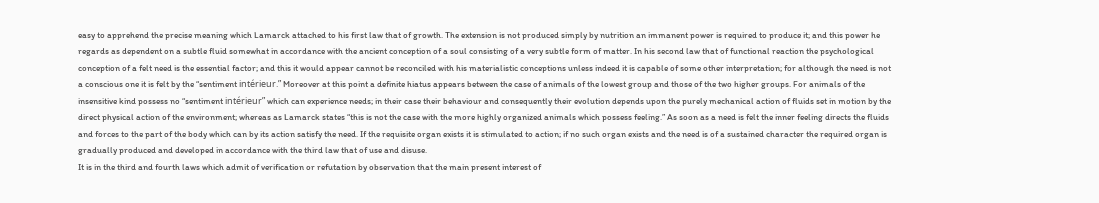easy to apprehend the precise meaning which Lamarck attached to his first law that of growth. The extension is not produced simply by nutrition an immanent power is required to produce it; and this power he regards as dependent on a subtle fluid somewhat in accordance with the ancient conception of a soul consisting of a very subtle form of matter. In his second law that of functional reaction the psychological conception of a felt need is the essential factor; and this it would appear cannot be reconciled with his materialistic conceptions unless indeed it is capable of some other interpretation; for although the need is not a conscious one it is felt by the “sentiment intérieur.” Moreover at this point a definite hiatus appears between the case of animals of the lowest group and those of the two higher groups. For animals of the insensitive kind possess no “sentiment intérieur” which can experience needs; in their case their behaviour and consequently their evolution depends upon the purely mechanical action of fluids set in motion by the direct physical action of the environment; whereas as Lamarck states “this is not the case with the more highly organized animals which possess feeling.” As soon as a need is felt the inner feeling directs the fluids and forces to the part of the body which can by its action satisfy the need. If the requisite organ exists it is stimulated to action; if no such organ exists and the need is of a sustained character the required organ is gradually produced and developed in accordance with the third law that of use and disuse.
It is in the third and fourth laws which admit of verification or refutation by observation that the main present interest of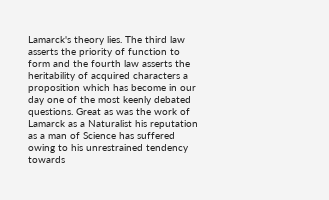Lamarck's theory lies. The third law asserts the priority of function to form and the fourth law asserts the heritability of acquired characters a proposition which has become in our day one of the most keenly debated questions. Great as was the work of Lamarck as a Naturalist his reputation as a man of Science has suffered owing to his unrestrained tendency towards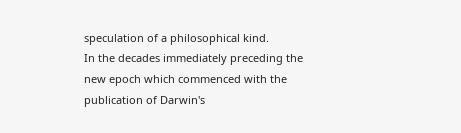speculation of a philosophical kind.
In the decades immediately preceding the new epoch which commenced with the publication of Darwin's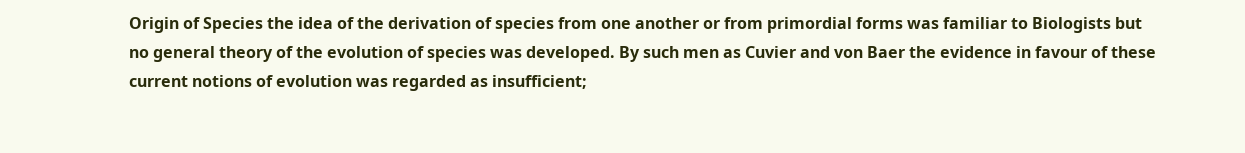Origin of Species the idea of the derivation of species from one another or from primordial forms was familiar to Biologists but no general theory of the evolution of species was developed. By such men as Cuvier and von Baer the evidence in favour of these current notions of evolution was regarded as insufficient;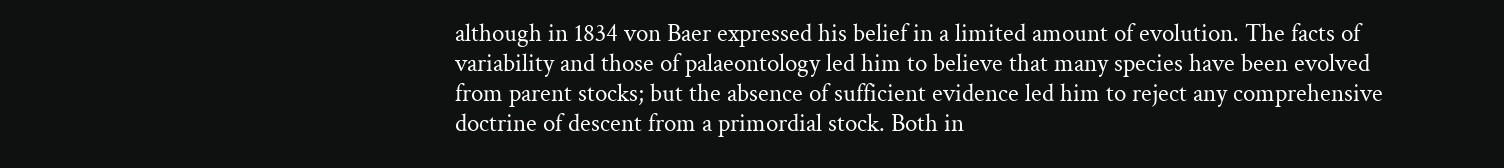although in 1834 von Baer expressed his belief in a limited amount of evolution. The facts of variability and those of palaeontology led him to believe that many species have been evolved from parent stocks; but the absence of sufficient evidence led him to reject any comprehensive doctrine of descent from a primordial stock. Both in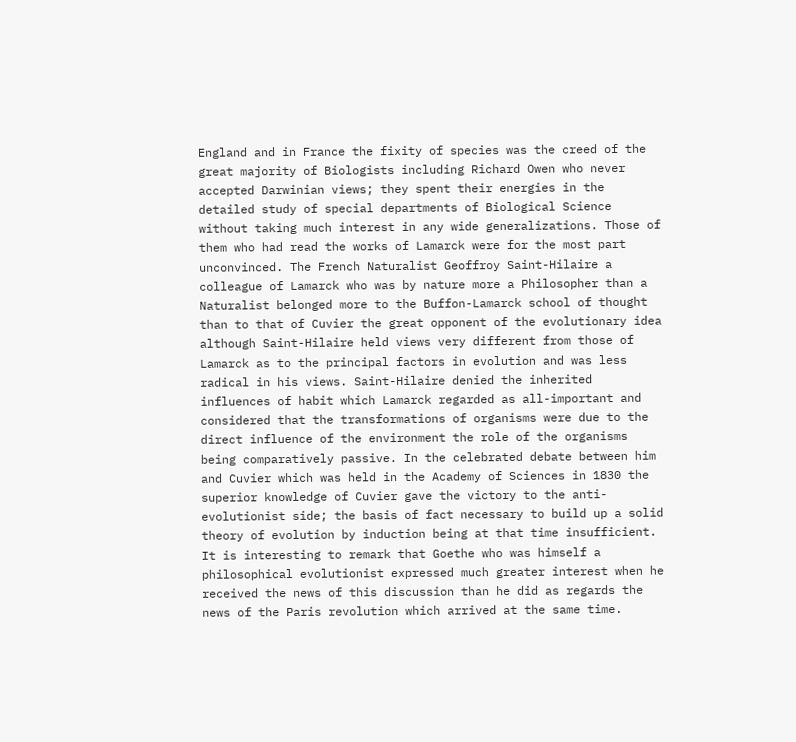England and in France the fixity of species was the creed of the great majority of Biologists including Richard Owen who never accepted Darwinian views; they spent their energies in the detailed study of special departments of Biological Science without taking much interest in any wide generalizations. Those of them who had read the works of Lamarck were for the most part unconvinced. The French Naturalist Geoffroy Saint-Hilaire a colleague of Lamarck who was by nature more a Philosopher than a Naturalist belonged more to the Buffon-Lamarck school of thought than to that of Cuvier the great opponent of the evolutionary idea although Saint-Hilaire held views very different from those of Lamarck as to the principal factors in evolution and was less radical in his views. Saint-Hilaire denied the inherited influences of habit which Lamarck regarded as all-important and considered that the transformations of organisms were due to the direct influence of the environment the role of the organisms being comparatively passive. In the celebrated debate between him and Cuvier which was held in the Academy of Sciences in 1830 the superior knowledge of Cuvier gave the victory to the anti-evolutionist side; the basis of fact necessary to build up a solid theory of evolution by induction being at that time insufficient. It is interesting to remark that Goethe who was himself a philosophical evolutionist expressed much greater interest when he received the news of this discussion than he did as regards the news of the Paris revolution which arrived at the same time.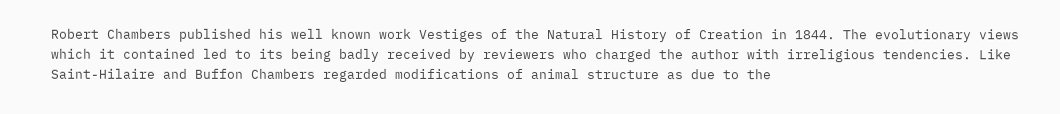Robert Chambers published his well known work Vestiges of the Natural History of Creation in 1844. The evolutionary views which it contained led to its being badly received by reviewers who charged the author with irreligious tendencies. Like Saint-Hilaire and Buffon Chambers regarded modifications of animal structure as due to the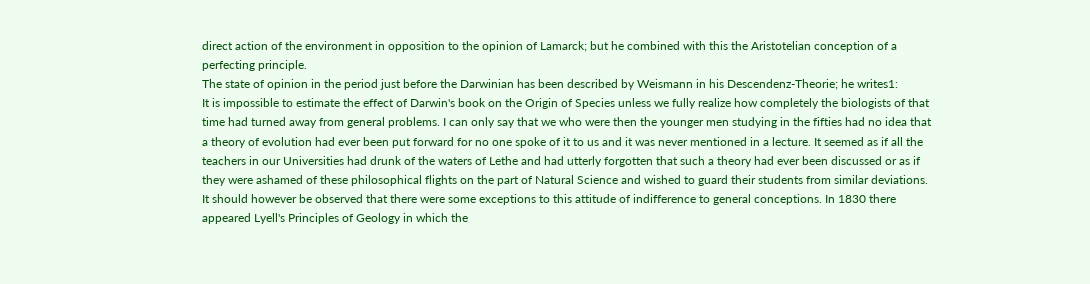direct action of the environment in opposition to the opinion of Lamarck; but he combined with this the Aristotelian conception of a perfecting principle.
The state of opinion in the period just before the Darwinian has been described by Weismann in his Descendenz-Theorie; he writes1:
It is impossible to estimate the effect of Darwin's book on the Origin of Species unless we fully realize how completely the biologists of that time had turned away from general problems. I can only say that we who were then the younger men studying in the fifties had no idea that a theory of evolution had ever been put forward for no one spoke of it to us and it was never mentioned in a lecture. It seemed as if all the teachers in our Universities had drunk of the waters of Lethe and had utterly forgotten that such a theory had ever been discussed or as if they were ashamed of these philosophical flights on the part of Natural Science and wished to guard their students from similar deviations.
It should however be observed that there were some exceptions to this attitude of indifference to general conceptions. In 1830 there appeared Lyell's Principles of Geology in which the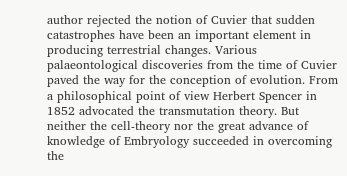author rejected the notion of Cuvier that sudden catastrophes have been an important element in producing terrestrial changes. Various palaeontological discoveries from the time of Cuvier paved the way for the conception of evolution. From a philosophical point of view Herbert Spencer in 1852 advocated the transmutation theory. But neither the cell-theory nor the great advance of knowledge of Embryology succeeded in overcoming the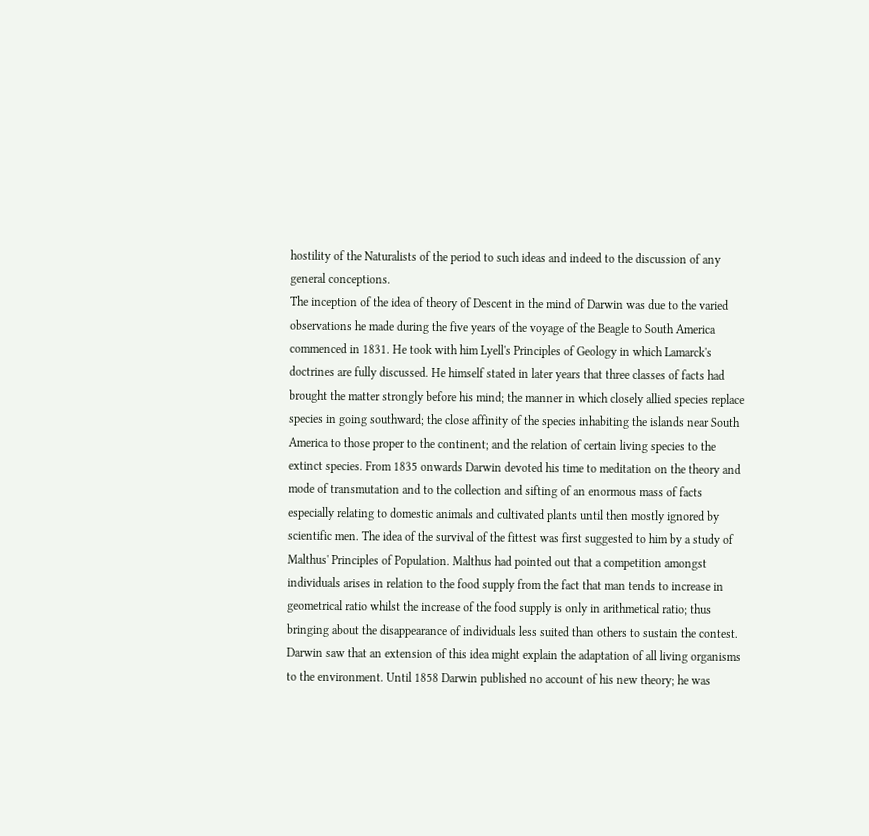hostility of the Naturalists of the period to such ideas and indeed to the discussion of any general conceptions.
The inception of the idea of theory of Descent in the mind of Darwin was due to the varied observations he made during the five years of the voyage of the Beagle to South America commenced in 1831. He took with him Lyell's Principles of Geology in which Lamarck's doctrines are fully discussed. He himself stated in later years that three classes of facts had brought the matter strongly before his mind; the manner in which closely allied species replace species in going southward; the close affinity of the species inhabiting the islands near South America to those proper to the continent; and the relation of certain living species to the extinct species. From 1835 onwards Darwin devoted his time to meditation on the theory and mode of transmutation and to the collection and sifting of an enormous mass of facts especially relating to domestic animals and cultivated plants until then mostly ignored by scientific men. The idea of the survival of the fittest was first suggested to him by a study of Malthus' Principles of Population. Malthus had pointed out that a competition amongst individuals arises in relation to the food supply from the fact that man tends to increase in geometrical ratio whilst the increase of the food supply is only in arithmetical ratio; thus bringing about the disappearance of individuals less suited than others to sustain the contest. Darwin saw that an extension of this idea might explain the adaptation of all living organisms to the environment. Until 1858 Darwin published no account of his new theory; he was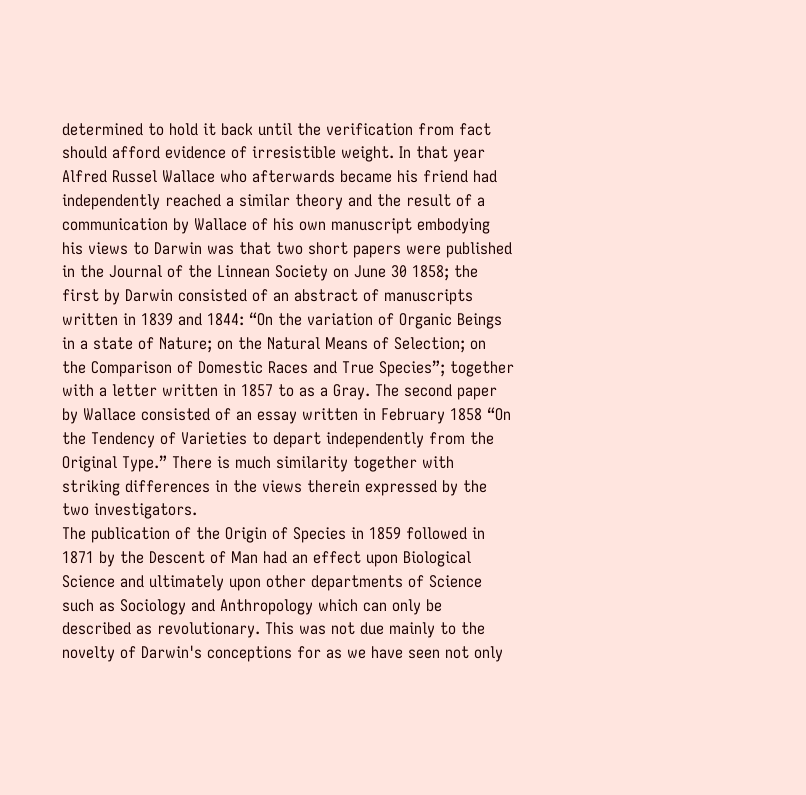determined to hold it back until the verification from fact should afford evidence of irresistible weight. In that year Alfred Russel Wallace who afterwards became his friend had independently reached a similar theory and the result of a communication by Wallace of his own manuscript embodying his views to Darwin was that two short papers were published in the Journal of the Linnean Society on June 30 1858; the first by Darwin consisted of an abstract of manuscripts written in 1839 and 1844: “On the variation of Organic Beings in a state of Nature; on the Natural Means of Selection; on the Comparison of Domestic Races and True Species”; together with a letter written in 1857 to as a Gray. The second paper by Wallace consisted of an essay written in February 1858 “On the Tendency of Varieties to depart independently from the Original Type.” There is much similarity together with striking differences in the views therein expressed by the two investigators.
The publication of the Origin of Species in 1859 followed in 1871 by the Descent of Man had an effect upon Biological Science and ultimately upon other departments of Science such as Sociology and Anthropology which can only be described as revolutionary. This was not due mainly to the novelty of Darwin's conceptions for as we have seen not only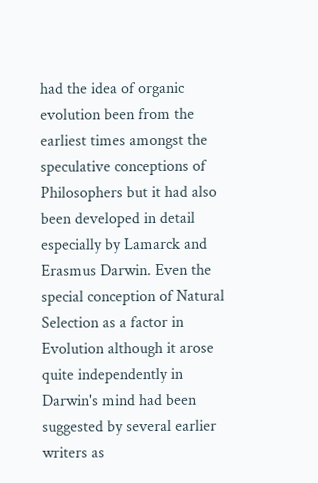had the idea of organic evolution been from the earliest times amongst the speculative conceptions of Philosophers but it had also been developed in detail especially by Lamarck and Erasmus Darwin. Even the special conception of Natural Selection as a factor in Evolution although it arose quite independently in Darwin's mind had been suggested by several earlier writers as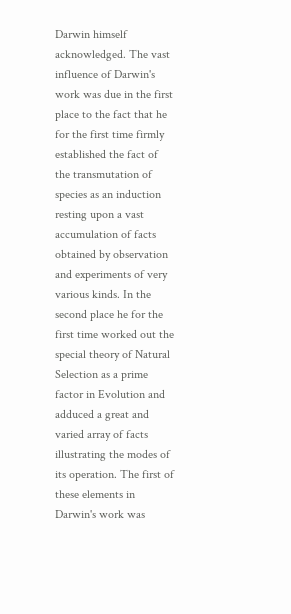Darwin himself acknowledged. The vast influence of Darwin's work was due in the first place to the fact that he for the first time firmly established the fact of the transmutation of species as an induction resting upon a vast accumulation of facts obtained by observation and experiments of very various kinds. In the second place he for the first time worked out the special theory of Natural Selection as a prime factor in Evolution and adduced a great and varied array of facts illustrating the modes of its operation. The first of these elements in Darwin's work was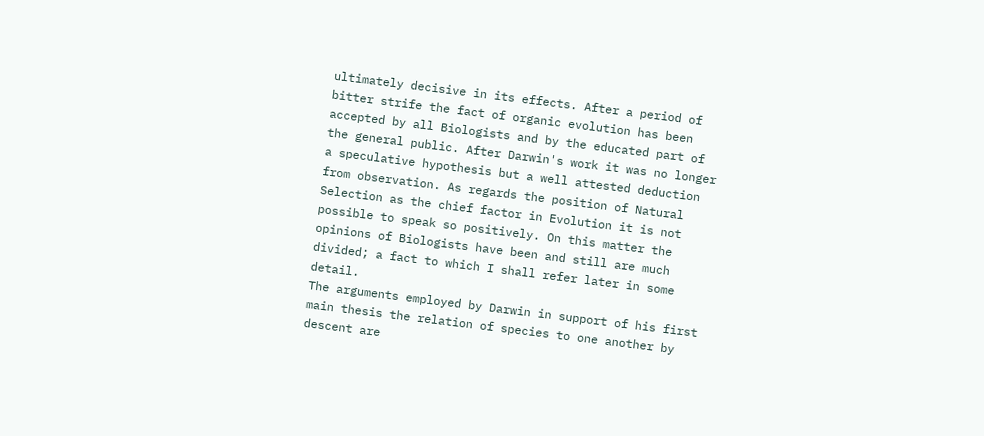ultimately decisive in its effects. After a period of bitter strife the fact of organic evolution has been accepted by all Biologists and by the educated part of the general public. After Darwin's work it was no longer a speculative hypothesis but a well attested deduction from observation. As regards the position of Natural Selection as the chief factor in Evolution it is not possible to speak so positively. On this matter the opinions of Biologists have been and still are much divided; a fact to which I shall refer later in some detail.
The arguments employed by Darwin in support of his first main thesis the relation of species to one another by descent are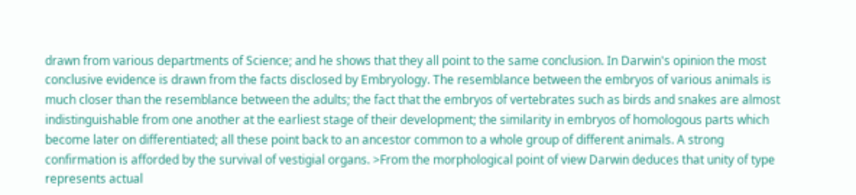drawn from various departments of Science; and he shows that they all point to the same conclusion. In Darwin's opinion the most conclusive evidence is drawn from the facts disclosed by Embryology. The resemblance between the embryos of various animals is much closer than the resemblance between the adults; the fact that the embryos of vertebrates such as birds and snakes are almost indistinguishable from one another at the earliest stage of their development; the similarity in embryos of homologous parts which become later on differentiated; all these point back to an ancestor common to a whole group of different animals. A strong confirmation is afforded by the survival of vestigial organs. >From the morphological point of view Darwin deduces that unity of type represents actual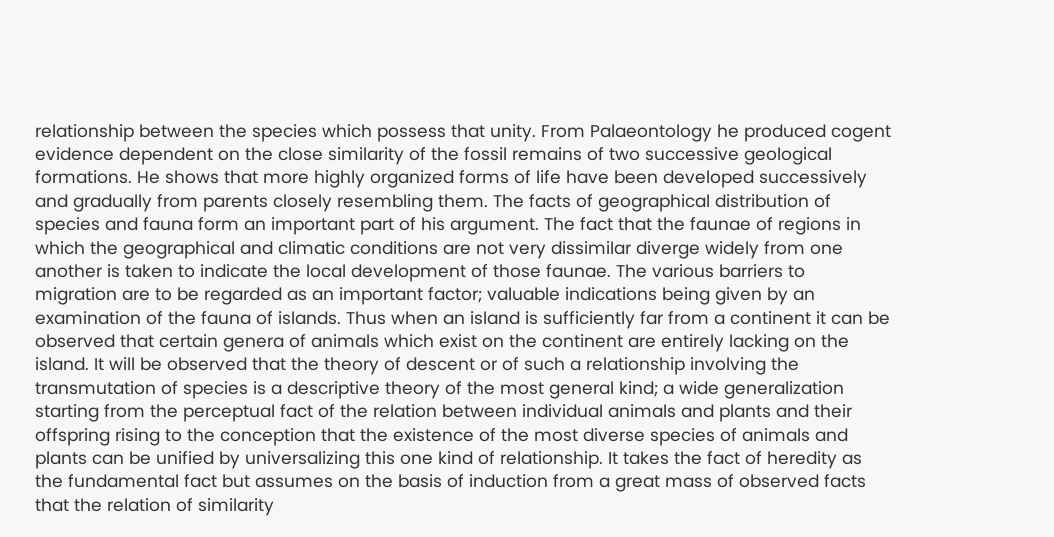relationship between the species which possess that unity. From Palaeontology he produced cogent evidence dependent on the close similarity of the fossil remains of two successive geological formations. He shows that more highly organized forms of life have been developed successively and gradually from parents closely resembling them. The facts of geographical distribution of species and fauna form an important part of his argument. The fact that the faunae of regions in which the geographical and climatic conditions are not very dissimilar diverge widely from one another is taken to indicate the local development of those faunae. The various barriers to migration are to be regarded as an important factor; valuable indications being given by an examination of the fauna of islands. Thus when an island is sufficiently far from a continent it can be observed that certain genera of animals which exist on the continent are entirely lacking on the island. It will be observed that the theory of descent or of such a relationship involving the transmutation of species is a descriptive theory of the most general kind; a wide generalization starting from the perceptual fact of the relation between individual animals and plants and their offspring rising to the conception that the existence of the most diverse species of animals and plants can be unified by universalizing this one kind of relationship. It takes the fact of heredity as the fundamental fact but assumes on the basis of induction from a great mass of observed facts that the relation of similarity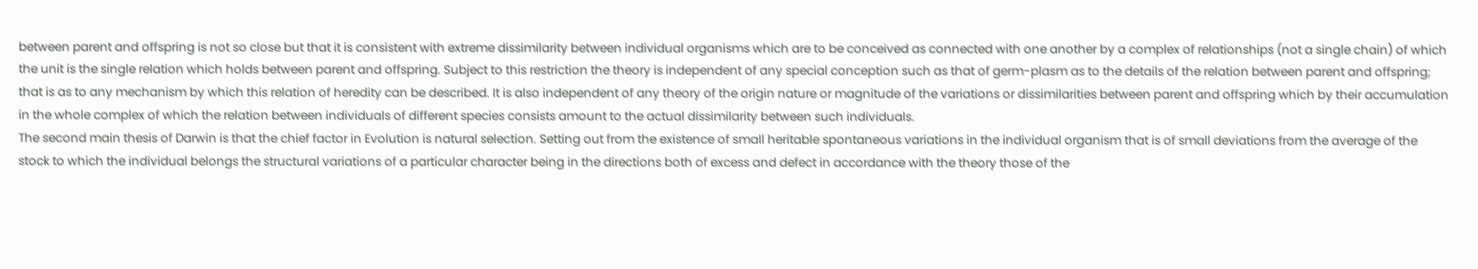between parent and offspring is not so close but that it is consistent with extreme dissimilarity between individual organisms which are to be conceived as connected with one another by a complex of relationships (not a single chain) of which the unit is the single relation which holds between parent and offspring. Subject to this restriction the theory is independent of any special conception such as that of germ-plasm as to the details of the relation between parent and offspring; that is as to any mechanism by which this relation of heredity can be described. It is also independent of any theory of the origin nature or magnitude of the variations or dissimilarities between parent and offspring which by their accumulation in the whole complex of which the relation between individuals of different species consists amount to the actual dissimilarity between such individuals.
The second main thesis of Darwin is that the chief factor in Evolution is natural selection. Setting out from the existence of small heritable spontaneous variations in the individual organism that is of small deviations from the average of the stock to which the individual belongs the structural variations of a particular character being in the directions both of excess and defect in accordance with the theory those of the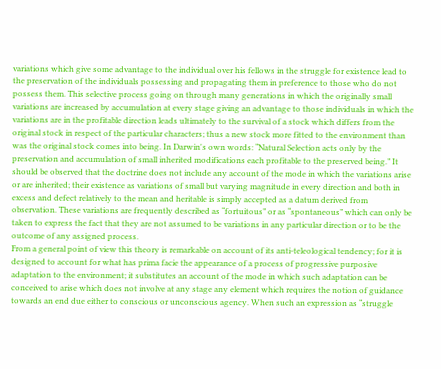variations which give some advantage to the individual over his fellows in the struggle for existence lead to the preservation of the individuals possessing and propagating them in preference to those who do not possess them. This selective process going on through many generations in which the originally small variations are increased by accumulation at every stage giving an advantage to those individuals in which the variations are in the profitable direction leads ultimately to the survival of a stock which differs from the original stock in respect of the particular characters; thus a new stock more fitted to the environment than was the original stock comes into being. In Darwin's own words: “Natural Selection acts only by the preservation and accumulation of small inherited modifications each profitable to the preserved being.” It should be observed that the doctrine does not include any account of the mode in which the variations arise or are inherited; their existence as variations of small but varying magnitude in every direction and both in excess and defect relatively to the mean and heritable is simply accepted as a datum derived from observation. These variations are frequently described as “fortuitous” or as “spontaneous” which can only be taken to express the fact that they are not assumed to be variations in any particular direction or to be the outcome of any assigned process.
From a general point of view this theory is remarkable on account of its anti-teleological tendency; for it is designed to account for what has prima facie the appearance of a process of progressive purposive adaptation to the environment; it substitutes an account of the mode in which such adaptation can be conceived to arise which does not involve at any stage any element which requires the notion of guidance towards an end due either to conscious or unconscious agency. When such an expression as “struggle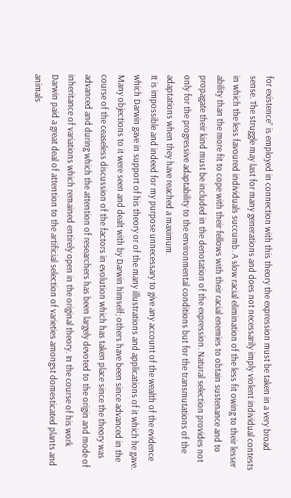for existence” is employed in connection with this theory the expression must be taken in a very broad sense. The struggle may last for many generations and does not necessarily imply violent individual contests in which the less favoured individuals succumb. A slow racial elimination of the less fit owing to their lesser ability than the more fit to cope with their fellows with their racial enemies to obtain sustenance and to propagate their kind must be included in the denotation of the expression. Natural selection provides not only for the progressive adaptability to the environmental conditions but for the transmutations of the adaptations when they have reached a maximum.
It is impossible and indeed for my purpose unnecessary to give any account of the wealth of the evidence which Darwin gave in support of his theory or of the many illustrations and applications of it which he gave. Many objections to it were seen and dealt with by Darwin himself; others have been since advanced in the course of the ceaseless discussion of the factors in evolution which has taken place since the theory was advanced and during which the attention of researchers has been largely devoted to the origin and mode of inheritance of variations which remained entirely open in the original theory. In the course of his work Darwin paid a great deal of attention to the artificial selection of varieties amongst domesticated plants and animals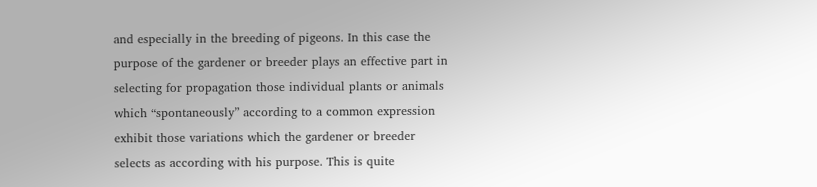and especially in the breeding of pigeons. In this case the purpose of the gardener or breeder plays an effective part in selecting for propagation those individual plants or animals which “spontaneously” according to a common expression exhibit those variations which the gardener or breeder selects as according with his purpose. This is quite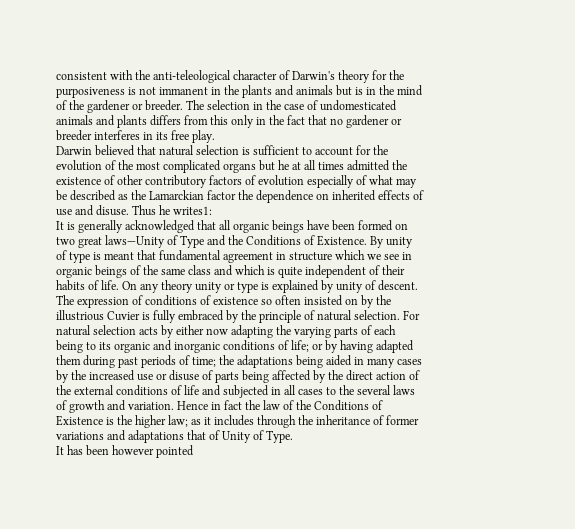consistent with the anti-teleological character of Darwin's theory for the purposiveness is not immanent in the plants and animals but is in the mind of the gardener or breeder. The selection in the case of undomesticated animals and plants differs from this only in the fact that no gardener or breeder interferes in its free play.
Darwin believed that natural selection is sufficient to account for the evolution of the most complicated organs but he at all times admitted the existence of other contributory factors of evolution especially of what may be described as the Lamarckian factor the dependence on inherited effects of use and disuse. Thus he writes1:
It is generally acknowledged that all organic beings have been formed on two great laws—Unity of Type and the Conditions of Existence. By unity of type is meant that fundamental agreement in structure which we see in organic beings of the same class and which is quite independent of their habits of life. On any theory unity or type is explained by unity of descent. The expression of conditions of existence so often insisted on by the illustrious Cuvier is fully embraced by the principle of natural selection. For natural selection acts by either now adapting the varying parts of each being to its organic and inorganic conditions of life; or by having adapted them during past periods of time; the adaptations being aided in many cases by the increased use or disuse of parts being affected by the direct action of the external conditions of life and subjected in all cases to the several laws of growth and variation. Hence in fact the law of the Conditions of Existence is the higher law; as it includes through the inheritance of former variations and adaptations that of Unity of Type.
It has been however pointed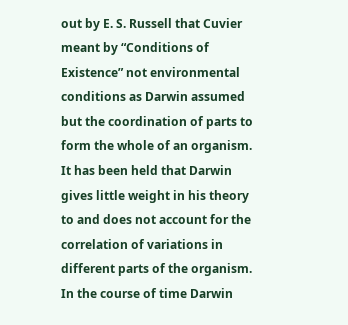out by E. S. Russell that Cuvier meant by “Conditions of Existence” not environmental conditions as Darwin assumed but the coordination of parts to form the whole of an organism.
It has been held that Darwin gives little weight in his theory to and does not account for the correlation of variations in different parts of the organism. In the course of time Darwin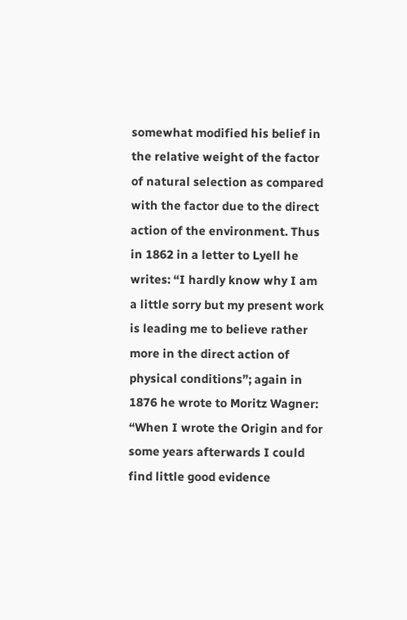somewhat modified his belief in the relative weight of the factor of natural selection as compared with the factor due to the direct action of the environment. Thus in 1862 in a letter to Lyell he writes: “I hardly know why I am a little sorry but my present work is leading me to believe rather more in the direct action of physical conditions”; again in 1876 he wrote to Moritz Wagner: “When I wrote the Origin and for some years afterwards I could find little good evidence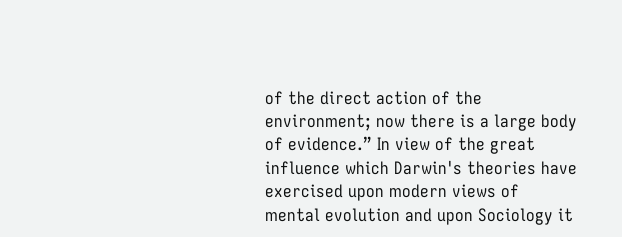of the direct action of the environment; now there is a large body of evidence.” In view of the great influence which Darwin's theories have exercised upon modern views of mental evolution and upon Sociology it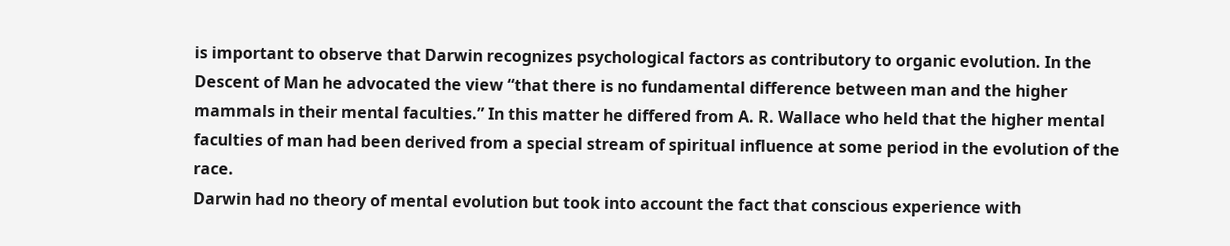is important to observe that Darwin recognizes psychological factors as contributory to organic evolution. In the Descent of Man he advocated the view “that there is no fundamental difference between man and the higher mammals in their mental faculties.” In this matter he differed from A. R. Wallace who held that the higher mental faculties of man had been derived from a special stream of spiritual influence at some period in the evolution of the race.
Darwin had no theory of mental evolution but took into account the fact that conscious experience with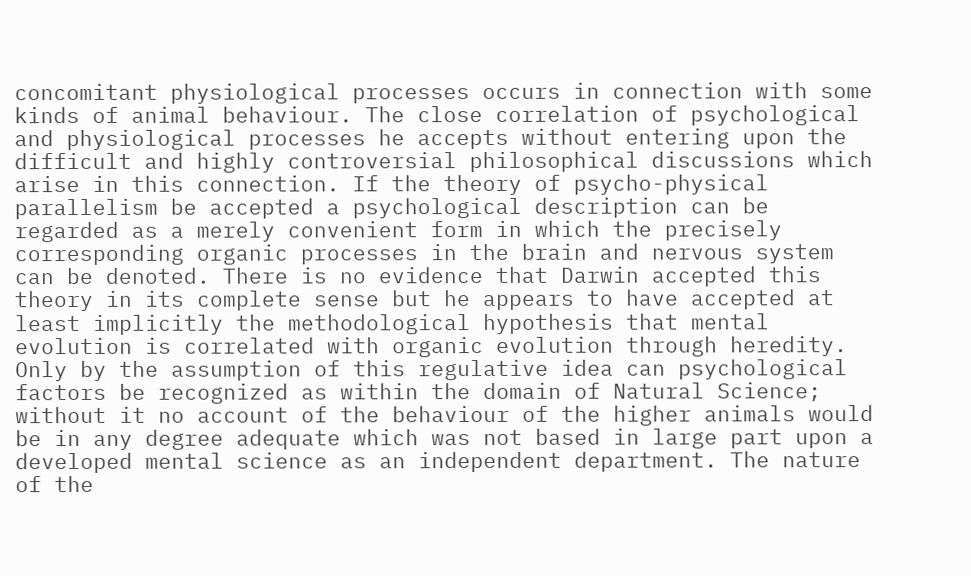concomitant physiological processes occurs in connection with some kinds of animal behaviour. The close correlation of psychological and physiological processes he accepts without entering upon the difficult and highly controversial philosophical discussions which arise in this connection. If the theory of psycho-physical parallelism be accepted a psychological description can be regarded as a merely convenient form in which the precisely corresponding organic processes in the brain and nervous system can be denoted. There is no evidence that Darwin accepted this theory in its complete sense but he appears to have accepted at least implicitly the methodological hypothesis that mental evolution is correlated with organic evolution through heredity. Only by the assumption of this regulative idea can psychological factors be recognized as within the domain of Natural Science; without it no account of the behaviour of the higher animals would be in any degree adequate which was not based in large part upon a developed mental science as an independent department. The nature of the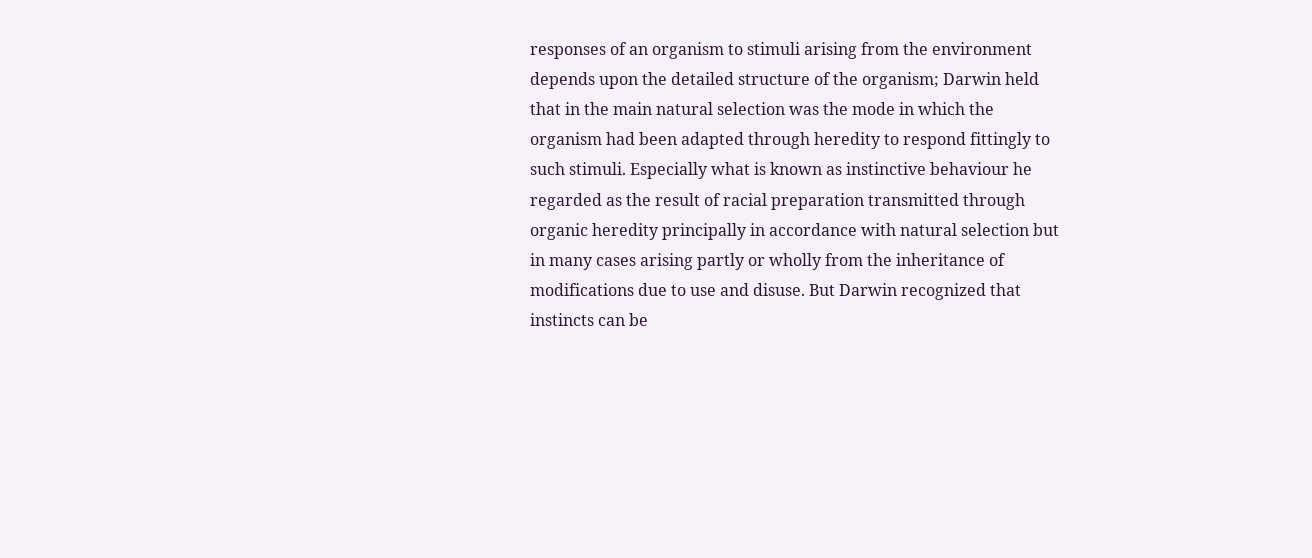responses of an organism to stimuli arising from the environment depends upon the detailed structure of the organism; Darwin held that in the main natural selection was the mode in which the organism had been adapted through heredity to respond fittingly to such stimuli. Especially what is known as instinctive behaviour he regarded as the result of racial preparation transmitted through organic heredity principally in accordance with natural selection but in many cases arising partly or wholly from the inheritance of modifications due to use and disuse. But Darwin recognized that instincts can be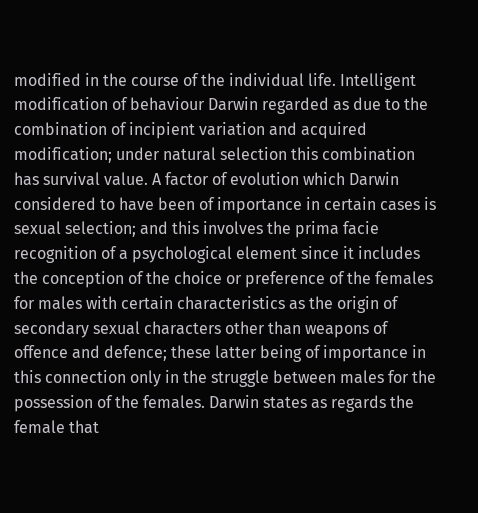modified in the course of the individual life. Intelligent modification of behaviour Darwin regarded as due to the combination of incipient variation and acquired modification; under natural selection this combination has survival value. A factor of evolution which Darwin considered to have been of importance in certain cases is sexual selection; and this involves the prima facie recognition of a psychological element since it includes the conception of the choice or preference of the females for males with certain characteristics as the origin of secondary sexual characters other than weapons of offence and defence; these latter being of importance in this connection only in the struggle between males for the possession of the females. Darwin states as regards the female that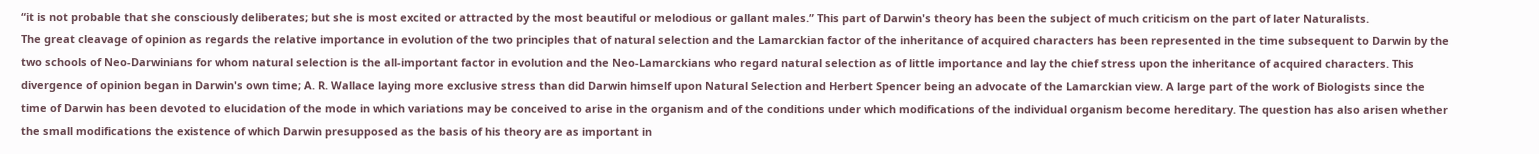“it is not probable that she consciously deliberates; but she is most excited or attracted by the most beautiful or melodious or gallant males.” This part of Darwin's theory has been the subject of much criticism on the part of later Naturalists.
The great cleavage of opinion as regards the relative importance in evolution of the two principles that of natural selection and the Lamarckian factor of the inheritance of acquired characters has been represented in the time subsequent to Darwin by the two schools of Neo-Darwinians for whom natural selection is the all-important factor in evolution and the Neo-Lamarckians who regard natural selection as of little importance and lay the chief stress upon the inheritance of acquired characters. This divergence of opinion began in Darwin's own time; A. R. Wallace laying more exclusive stress than did Darwin himself upon Natural Selection and Herbert Spencer being an advocate of the Lamarckian view. A large part of the work of Biologists since the time of Darwin has been devoted to elucidation of the mode in which variations may be conceived to arise in the organism and of the conditions under which modifications of the individual organism become hereditary. The question has also arisen whether the small modifications the existence of which Darwin presupposed as the basis of his theory are as important in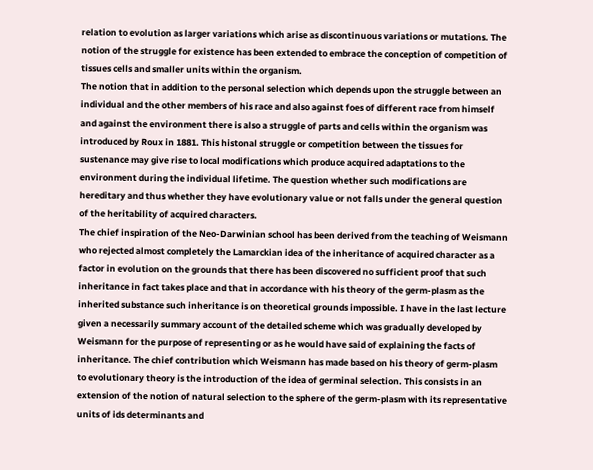relation to evolution as larger variations which arise as discontinuous variations or mutations. The notion of the struggle for existence has been extended to embrace the conception of competition of tissues cells and smaller units within the organism.
The notion that in addition to the personal selection which depends upon the struggle between an individual and the other members of his race and also against foes of different race from himself and against the environment there is also a struggle of parts and cells within the organism was introduced by Roux in 1881. This histonal struggle or competition between the tissues for sustenance may give rise to local modifications which produce acquired adaptations to the environment during the individual lifetime. The question whether such modifications are hereditary and thus whether they have evolutionary value or not falls under the general question of the heritability of acquired characters.
The chief inspiration of the Neo-Darwinian school has been derived from the teaching of Weismann who rejected almost completely the Lamarckian idea of the inheritance of acquired character as a factor in evolution on the grounds that there has been discovered no sufficient proof that such inheritance in fact takes place and that in accordance with his theory of the germ-plasm as the inherited substance such inheritance is on theoretical grounds impossible. I have in the last lecture given a necessarily summary account of the detailed scheme which was gradually developed by Weismann for the purpose of representing or as he would have said of explaining the facts of inheritance. The chief contribution which Weismann has made based on his theory of germ-plasm to evolutionary theory is the introduction of the idea of germinal selection. This consists in an extension of the notion of natural selection to the sphere of the germ-plasm with its representative units of ids determinants and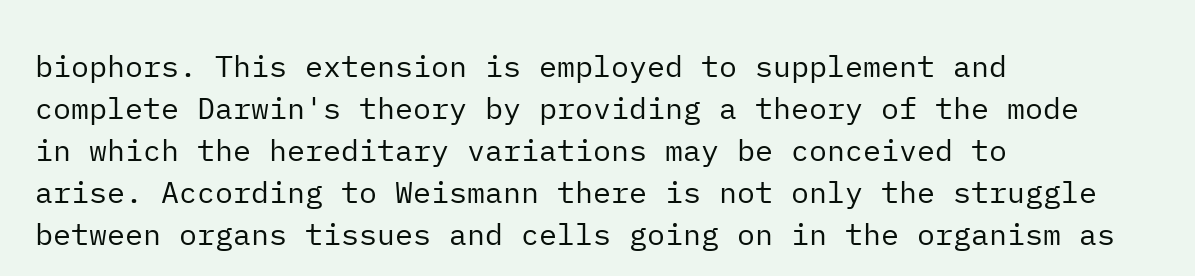biophors. This extension is employed to supplement and complete Darwin's theory by providing a theory of the mode in which the hereditary variations may be conceived to arise. According to Weismann there is not only the struggle between organs tissues and cells going on in the organism as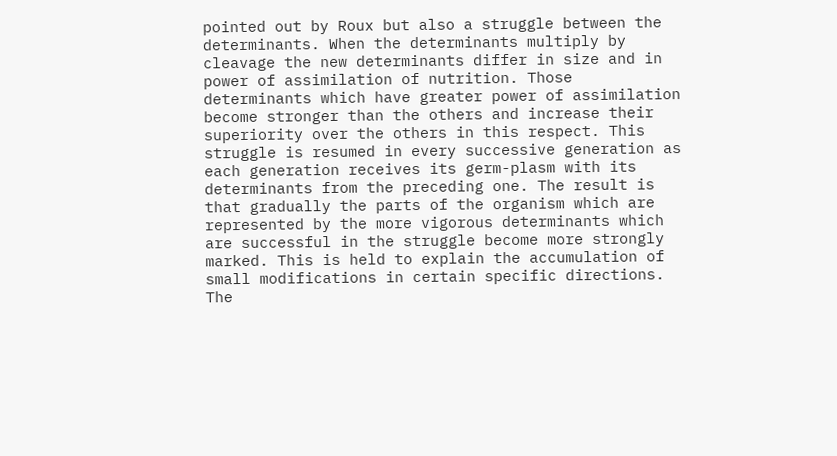pointed out by Roux but also a struggle between the determinants. When the determinants multiply by cleavage the new determinants differ in size and in power of assimilation of nutrition. Those determinants which have greater power of assimilation become stronger than the others and increase their superiority over the others in this respect. This struggle is resumed in every successive generation as each generation receives its germ-plasm with its determinants from the preceding one. The result is that gradually the parts of the organism which are represented by the more vigorous determinants which are successful in the struggle become more strongly marked. This is held to explain the accumulation of small modifications in certain specific directions. The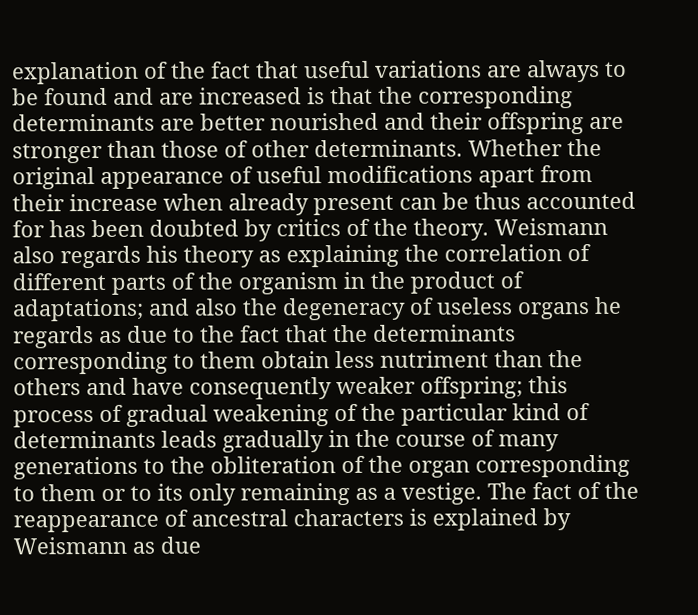explanation of the fact that useful variations are always to be found and are increased is that the corresponding determinants are better nourished and their offspring are stronger than those of other determinants. Whether the original appearance of useful modifications apart from their increase when already present can be thus accounted for has been doubted by critics of the theory. Weismann also regards his theory as explaining the correlation of different parts of the organism in the product of adaptations; and also the degeneracy of useless organs he regards as due to the fact that the determinants corresponding to them obtain less nutriment than the others and have consequently weaker offspring; this process of gradual weakening of the particular kind of determinants leads gradually in the course of many generations to the obliteration of the organ corresponding to them or to its only remaining as a vestige. The fact of the reappearance of ancestral characters is explained by Weismann as due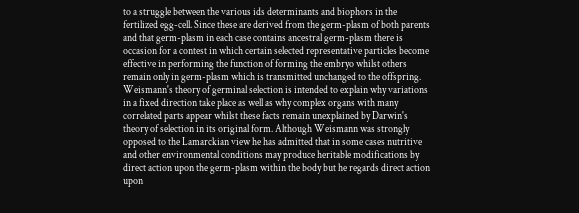to a struggle between the various ids determinants and biophors in the fertilized egg-cell. Since these are derived from the germ-plasm of both parents and that germ-plasm in each case contains ancestral germ-plasm there is occasion for a contest in which certain selected representative particles become effective in performing the function of forming the embryo whilst others remain only in germ-plasm which is transmitted unchanged to the offspring. Weismann's theory of germinal selection is intended to explain why variations in a fixed direction take place as well as why complex organs with many correlated parts appear whilst these facts remain unexplained by Darwin's theory of selection in its original form. Although Weismann was strongly opposed to the Lamarckian view he has admitted that in some cases nutritive and other environmental conditions may produce heritable modifications by direct action upon the germ-plasm within the body but he regards direct action upon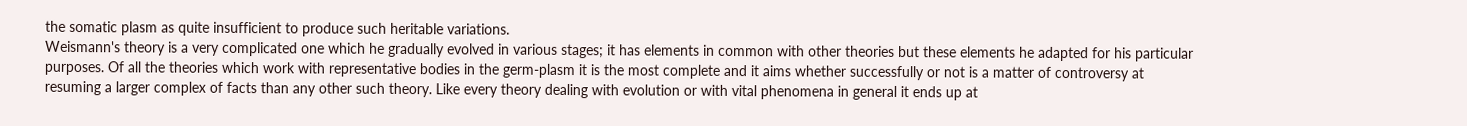the somatic plasm as quite insufficient to produce such heritable variations.
Weismann's theory is a very complicated one which he gradually evolved in various stages; it has elements in common with other theories but these elements he adapted for his particular purposes. Of all the theories which work with representative bodies in the germ-plasm it is the most complete and it aims whether successfully or not is a matter of controversy at resuming a larger complex of facts than any other such theory. Like every theory dealing with evolution or with vital phenomena in general it ends up at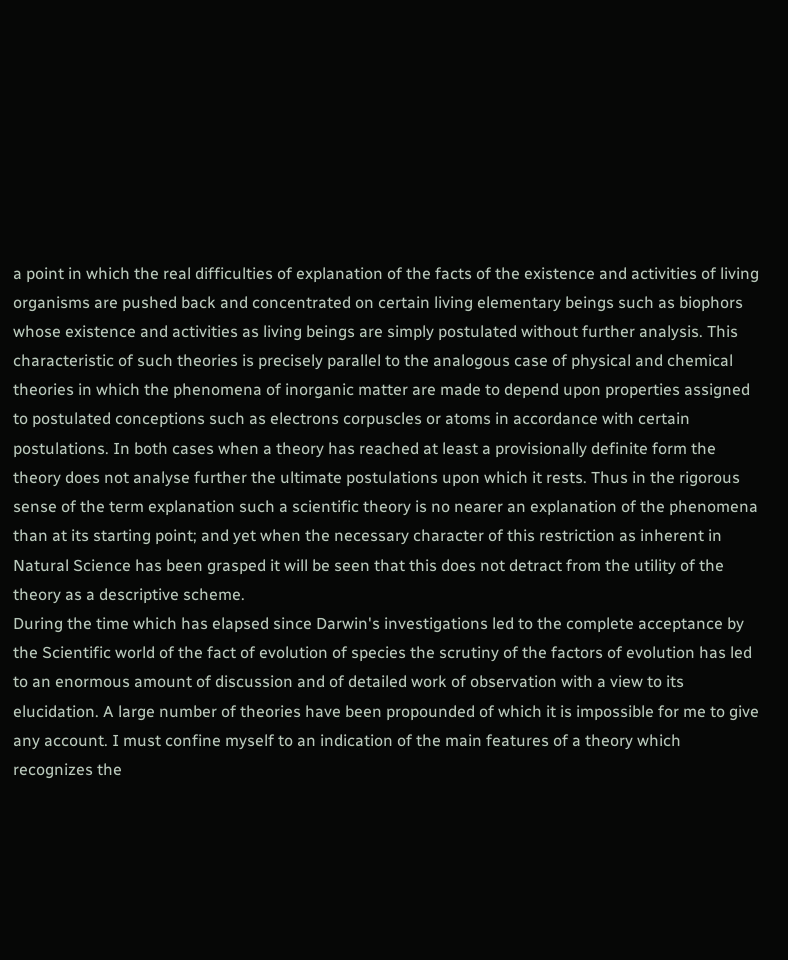a point in which the real difficulties of explanation of the facts of the existence and activities of living organisms are pushed back and concentrated on certain living elementary beings such as biophors whose existence and activities as living beings are simply postulated without further analysis. This characteristic of such theories is precisely parallel to the analogous case of physical and chemical theories in which the phenomena of inorganic matter are made to depend upon properties assigned to postulated conceptions such as electrons corpuscles or atoms in accordance with certain postulations. In both cases when a theory has reached at least a provisionally definite form the theory does not analyse further the ultimate postulations upon which it rests. Thus in the rigorous sense of the term explanation such a scientific theory is no nearer an explanation of the phenomena than at its starting point; and yet when the necessary character of this restriction as inherent in Natural Science has been grasped it will be seen that this does not detract from the utility of the theory as a descriptive scheme.
During the time which has elapsed since Darwin's investigations led to the complete acceptance by the Scientific world of the fact of evolution of species the scrutiny of the factors of evolution has led to an enormous amount of discussion and of detailed work of observation with a view to its elucidation. A large number of theories have been propounded of which it is impossible for me to give any account. I must confine myself to an indication of the main features of a theory which recognizes the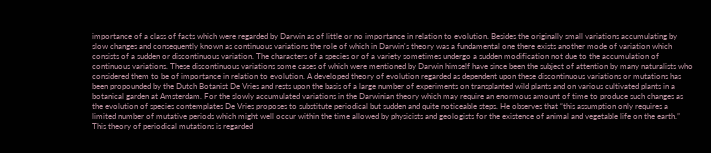importance of a class of facts which were regarded by Darwin as of little or no importance in relation to evolution. Besides the originally small variations accumulating by slow changes and consequently known as continuous variations the role of which in Darwin's theory was a fundamental one there exists another mode of variation which consists of a sudden or discontinuous variation. The characters of a species or of a variety sometimes undergo a sudden modification not due to the accumulation of continuous variations. These discontinuous variations some cases of which were mentioned by Darwin himself have since been the subject of attention by many naturalists who considered them to be of importance in relation to evolution. A developed theory of evolution regarded as dependent upon these discontinuous variations or mutations has been propounded by the Dutch Botanist De Vries and rests upon the basis of a large number of experiments on transplanted wild plants and on various cultivated plants in a botanical garden at Amsterdam. For the slowly accumulated variations in the Darwinian theory which may require an enormous amount of time to produce such changes as the evolution of species contemplates De Vries proposes to substitute periodical but sudden and quite noticeable steps. He observes that “this assumption only requires a limited number of mutative periods which might well occur within the time allowed by physicists and geologists for the existence of animal and vegetable life on the earth.” This theory of periodical mutations is regarded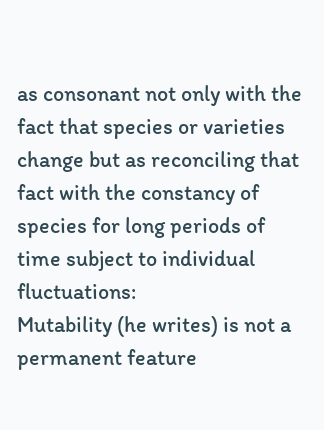as consonant not only with the fact that species or varieties change but as reconciling that fact with the constancy of species for long periods of time subject to individual fluctuations:
Mutability (he writes) is not a permanent feature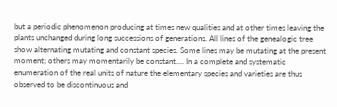but a periodic phenomenon producing at times new qualities and at other times leaving the plants unchanged during long successions of generations. All lines of the genealogic tree show alternating mutating and constant species. Some lines may be mutating at the present moment; others may momentarily be constant.... In a complete and systematic enumeration of the real units of nature the elementary species and varieties are thus observed to be discontinuous and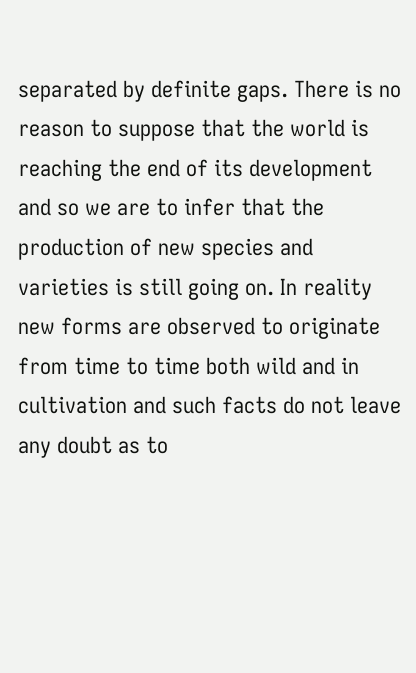separated by definite gaps. There is no reason to suppose that the world is reaching the end of its development and so we are to infer that the production of new species and varieties is still going on. In reality new forms are observed to originate from time to time both wild and in cultivation and such facts do not leave any doubt as to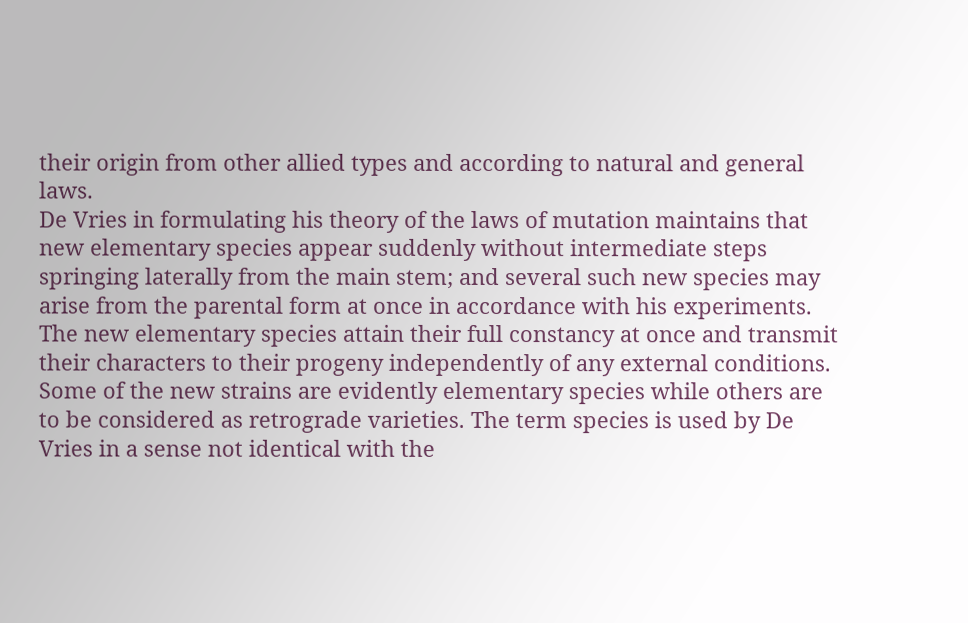their origin from other allied types and according to natural and general laws.
De Vries in formulating his theory of the laws of mutation maintains that new elementary species appear suddenly without intermediate steps springing laterally from the main stem; and several such new species may arise from the parental form at once in accordance with his experiments. The new elementary species attain their full constancy at once and transmit their characters to their progeny independently of any external conditions. Some of the new strains are evidently elementary species while others are to be considered as retrograde varieties. The term species is used by De Vries in a sense not identical with the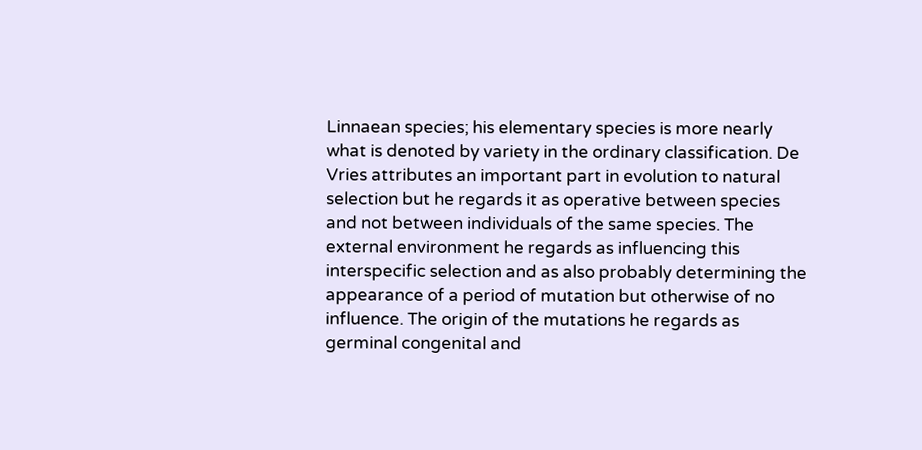Linnaean species; his elementary species is more nearly what is denoted by variety in the ordinary classification. De Vries attributes an important part in evolution to natural selection but he regards it as operative between species and not between individuals of the same species. The external environment he regards as influencing this interspecific selection and as also probably determining the appearance of a period of mutation but otherwise of no influence. The origin of the mutations he regards as germinal congenital and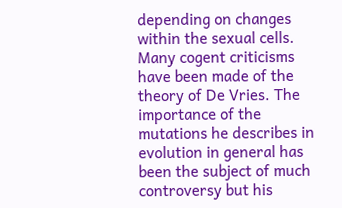depending on changes within the sexual cells.
Many cogent criticisms have been made of the theory of De Vries. The importance of the mutations he describes in evolution in general has been the subject of much controversy but his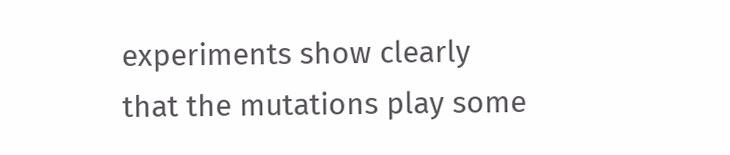experiments show clearly that the mutations play some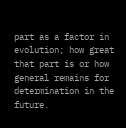part as a factor in evolution; how great that part is or how general remains for determination in the future.